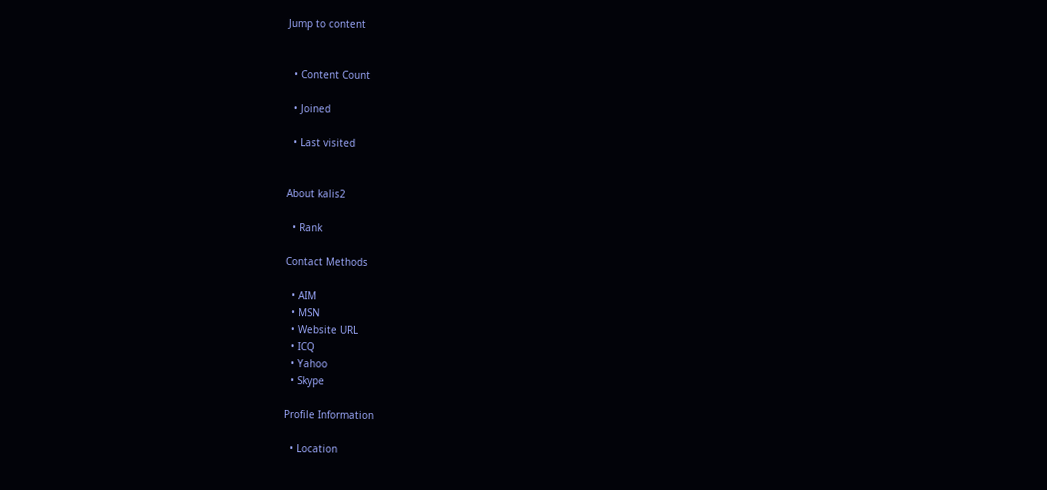Jump to content


  • Content Count

  • Joined

  • Last visited


About kalis2

  • Rank

Contact Methods

  • AIM
  • MSN
  • Website URL
  • ICQ
  • Yahoo
  • Skype

Profile Information

  • Location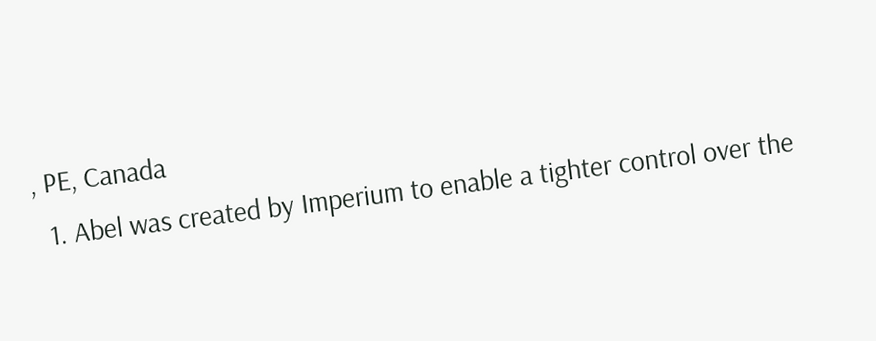, PE, Canada
  1. Abel was created by Imperium to enable a tighter control over the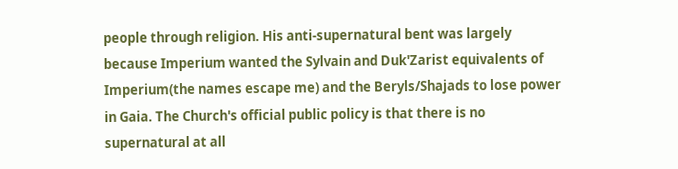people through religion. His anti-supernatural bent was largely because Imperium wanted the Sylvain and Duk'Zarist equivalents of Imperium(the names escape me) and the Beryls/Shajads to lose power in Gaia. The Church's official public policy is that there is no supernatural at all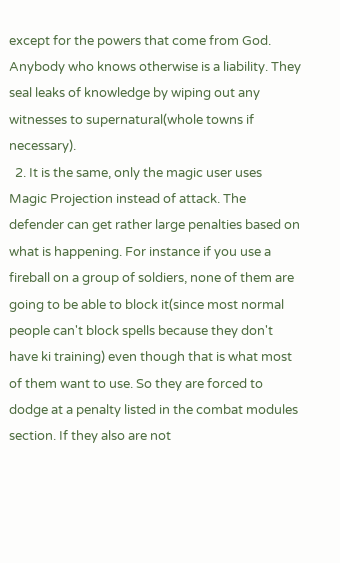except for the powers that come from God. Anybody who knows otherwise is a liability. They seal leaks of knowledge by wiping out any witnesses to supernatural(whole towns if necessary).
  2. It is the same, only the magic user uses Magic Projection instead of attack. The defender can get rather large penalties based on what is happening. For instance if you use a fireball on a group of soldiers, none of them are going to be able to block it(since most normal people can't block spells because they don't have ki training) even though that is what most of them want to use. So they are forced to dodge at a penalty listed in the combat modules section. If they also are not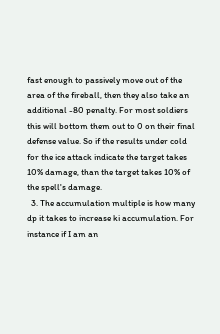fast enough to passively move out of the area of the fireball, then they also take an additional -80 penalty. For most soldiers this will bottom them out to 0 on their final defense value. So if the results under cold for the ice attack indicate the target takes 10% damage, than the target takes 10% of the spell's damage.
  3. The accumulation multiple is how many dp it takes to increase ki accumulation. For instance if I am an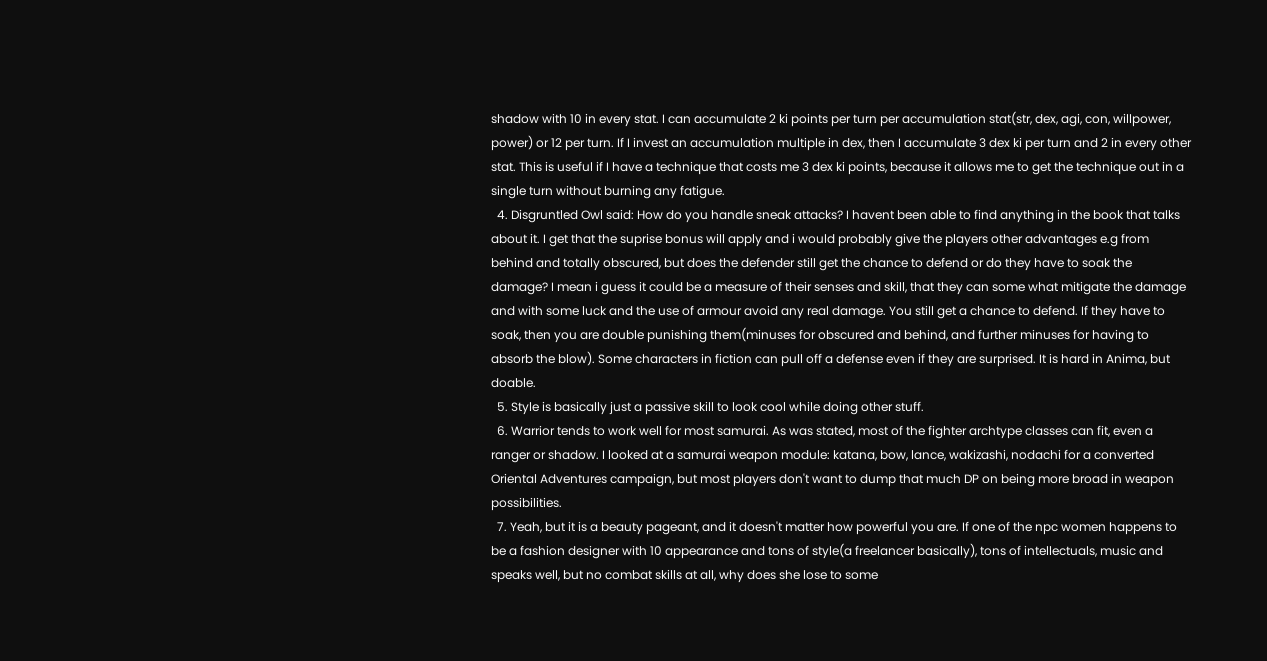shadow with 10 in every stat. I can accumulate 2 ki points per turn per accumulation stat(str, dex, agi, con, willpower, power) or 12 per turn. If I invest an accumulation multiple in dex, then I accumulate 3 dex ki per turn and 2 in every other stat. This is useful if I have a technique that costs me 3 dex ki points, because it allows me to get the technique out in a single turn without burning any fatigue.
  4. Disgruntled Owl said: How do you handle sneak attacks? I havent been able to find anything in the book that talks about it. I get that the suprise bonus will apply and i would probably give the players other advantages e.g from behind and totally obscured, but does the defender still get the chance to defend or do they have to soak the damage? I mean i guess it could be a measure of their senses and skill, that they can some what mitigate the damage and with some luck and the use of armour avoid any real damage. You still get a chance to defend. If they have to soak, then you are double punishing them(minuses for obscured and behind, and further minuses for having to absorb the blow). Some characters in fiction can pull off a defense even if they are surprised. It is hard in Anima, but doable.
  5. Style is basically just a passive skill to look cool while doing other stuff.
  6. Warrior tends to work well for most samurai. As was stated, most of the fighter archtype classes can fit, even a ranger or shadow. I looked at a samurai weapon module: katana, bow, lance, wakizashi, nodachi for a converted Oriental Adventures campaign, but most players don't want to dump that much DP on being more broad in weapon possibilities.
  7. Yeah, but it is a beauty pageant, and it doesn't matter how powerful you are. If one of the npc women happens to be a fashion designer with 10 appearance and tons of style(a freelancer basically), tons of intellectuals, music and speaks well, but no combat skills at all, why does she lose to some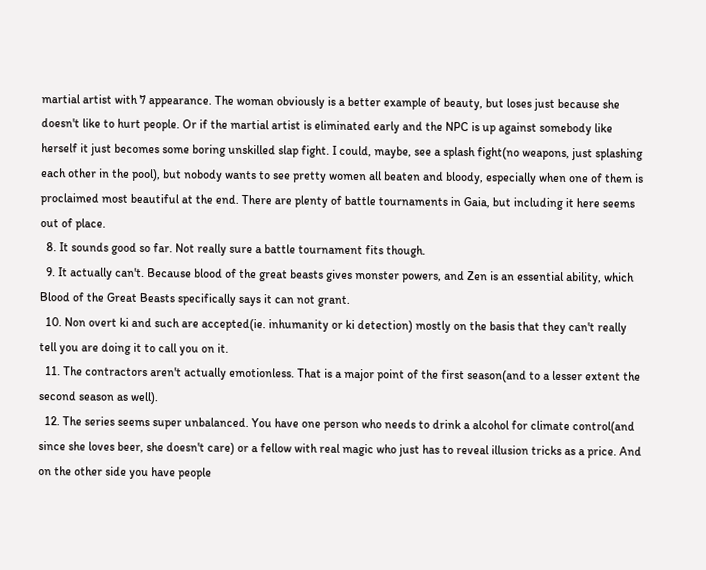martial artist with 7 appearance. The woman obviously is a better example of beauty, but loses just because she doesn't like to hurt people. Or if the martial artist is eliminated early and the NPC is up against somebody like herself it just becomes some boring unskilled slap fight. I could, maybe, see a splash fight(no weapons, just splashing each other in the pool), but nobody wants to see pretty women all beaten and bloody, especially when one of them is proclaimed most beautiful at the end. There are plenty of battle tournaments in Gaia, but including it here seems out of place.
  8. It sounds good so far. Not really sure a battle tournament fits though.
  9. It actually can't. Because blood of the great beasts gives monster powers, and Zen is an essential ability, which Blood of the Great Beasts specifically says it can not grant.
  10. Non overt ki and such are accepted(ie. inhumanity or ki detection) mostly on the basis that they can't really tell you are doing it to call you on it.
  11. The contractors aren't actually emotionless. That is a major point of the first season(and to a lesser extent the second season as well).
  12. The series seems super unbalanced. You have one person who needs to drink a alcohol for climate control(and since she loves beer, she doesn't care) or a fellow with real magic who just has to reveal illusion tricks as a price. And on the other side you have people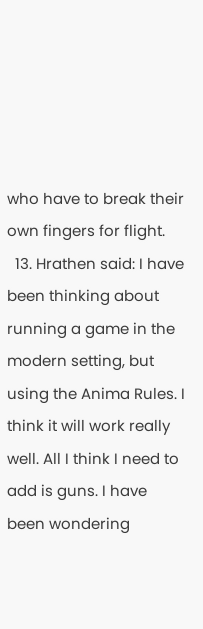who have to break their own fingers for flight.
  13. Hrathen said: I have been thinking about running a game in the modern setting, but using the Anima Rules. I think it will work really well. All I think I need to add is guns. I have been wondering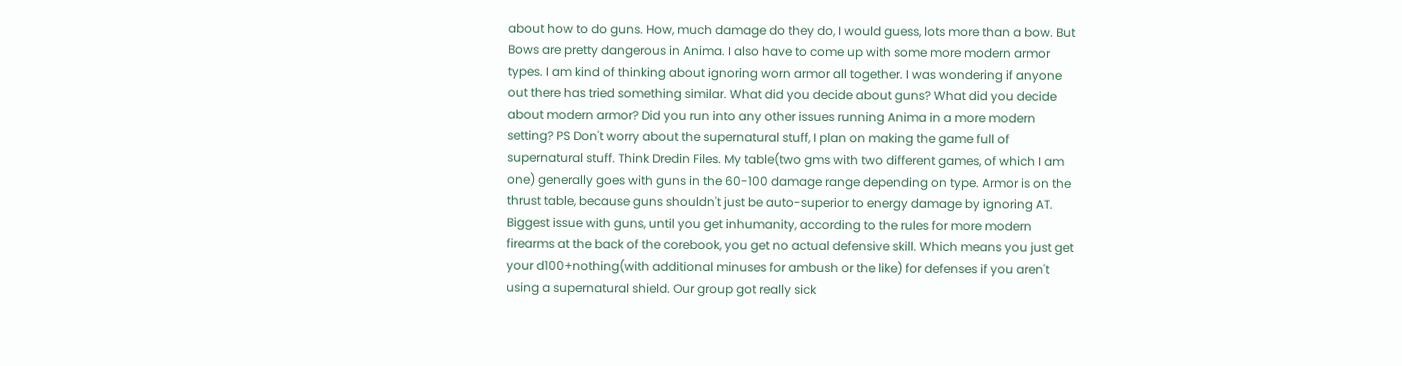about how to do guns. How, much damage do they do, I would guess, lots more than a bow. But Bows are pretty dangerous in Anima. I also have to come up with some more modern armor types. I am kind of thinking about ignoring worn armor all together. I was wondering if anyone out there has tried something similar. What did you decide about guns? What did you decide about modern armor? Did you run into any other issues running Anima in a more modern setting? PS Don't worry about the supernatural stuff, I plan on making the game full of supernatural stuff. Think Dredin Files. My table(two gms with two different games, of which I am one) generally goes with guns in the 60-100 damage range depending on type. Armor is on the thrust table, because guns shouldn't just be auto-superior to energy damage by ignoring AT. Biggest issue with guns, until you get inhumanity, according to the rules for more modern firearms at the back of the corebook, you get no actual defensive skill. Which means you just get your d100+nothing(with additional minuses for ambush or the like) for defenses if you aren't using a supernatural shield. Our group got really sick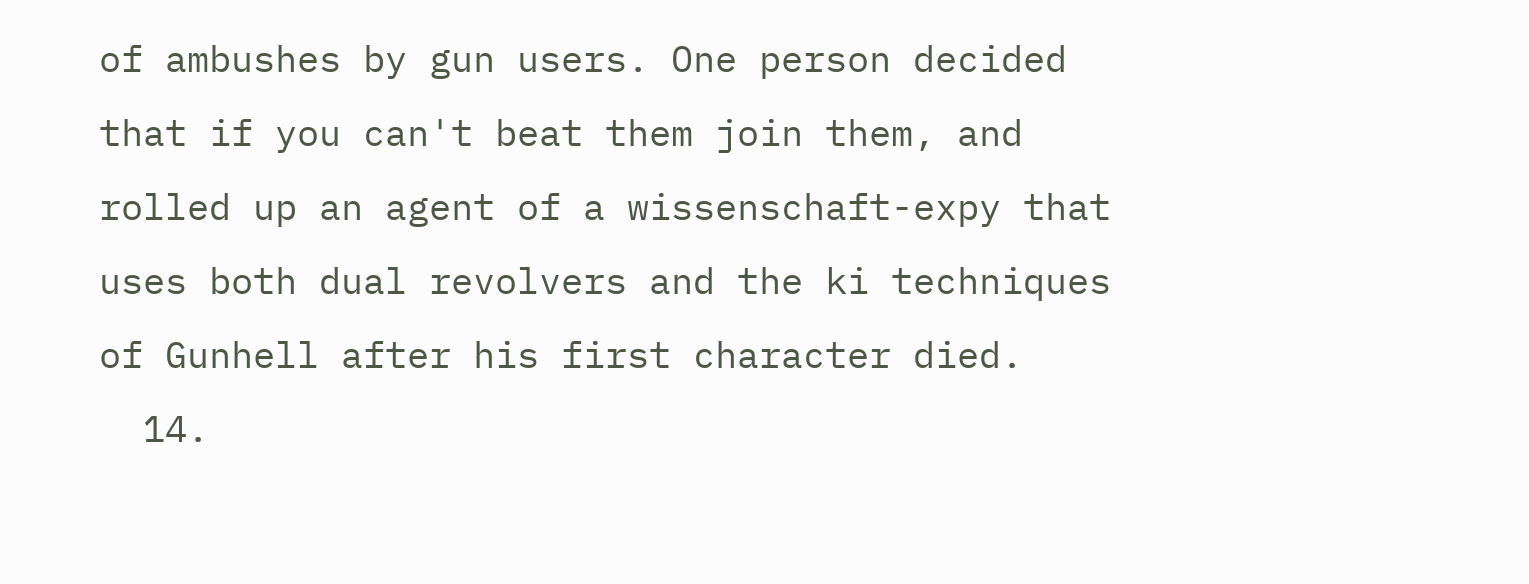of ambushes by gun users. One person decided that if you can't beat them join them, and rolled up an agent of a wissenschaft-expy that uses both dual revolvers and the ki techniques of Gunhell after his first character died.
  14.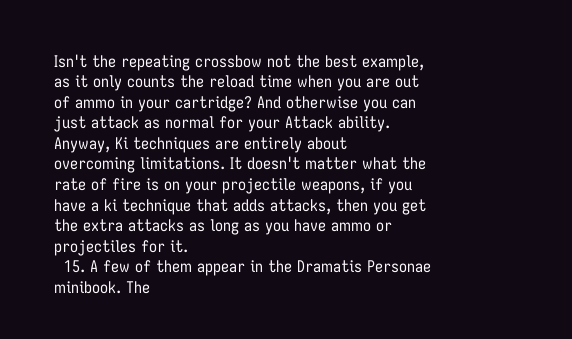Isn't the repeating crossbow not the best example, as it only counts the reload time when you are out of ammo in your cartridge? And otherwise you can just attack as normal for your Attack ability. Anyway, Ki techniques are entirely about overcoming limitations. It doesn't matter what the rate of fire is on your projectile weapons, if you have a ki technique that adds attacks, then you get the extra attacks as long as you have ammo or projectiles for it.
  15. A few of them appear in the Dramatis Personae minibook. The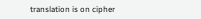translation is on cipher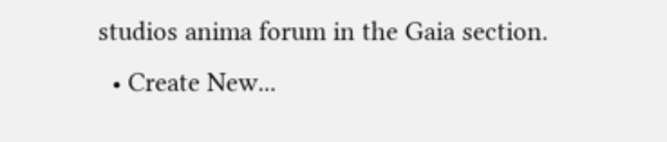studios anima forum in the Gaia section.
  • Create New...